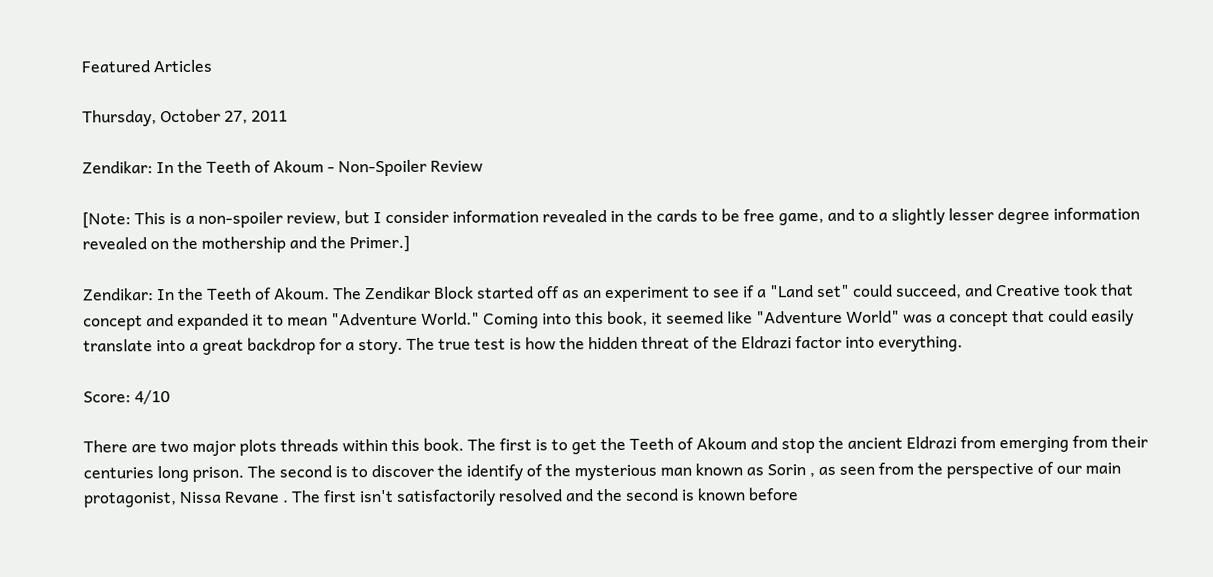Featured Articles

Thursday, October 27, 2011

Zendikar: In the Teeth of Akoum - Non-Spoiler Review

[Note: This is a non-spoiler review, but I consider information revealed in the cards to be free game, and to a slightly lesser degree information revealed on the mothership and the Primer.]

Zendikar: In the Teeth of Akoum. The Zendikar Block started off as an experiment to see if a "Land set" could succeed, and Creative took that concept and expanded it to mean "Adventure World." Coming into this book, it seemed like "Adventure World" was a concept that could easily translate into a great backdrop for a story. The true test is how the hidden threat of the Eldrazi factor into everything.

Score: 4/10

There are two major plots threads within this book. The first is to get the Teeth of Akoum and stop the ancient Eldrazi from emerging from their centuries long prison. The second is to discover the identify of the mysterious man known as Sorin , as seen from the perspective of our main protagonist, Nissa Revane . The first isn't satisfactorily resolved and the second is known before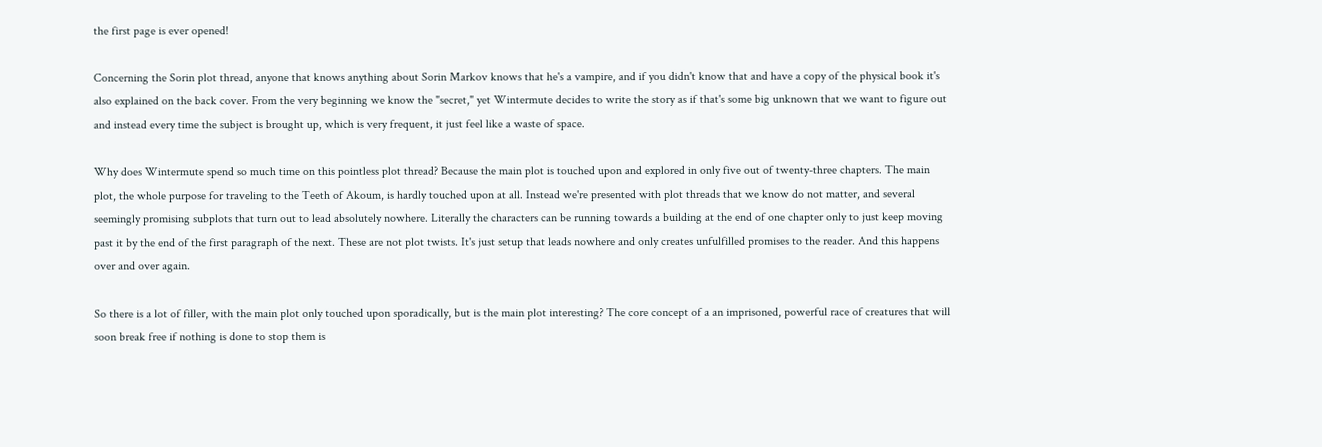the first page is ever opened!

Concerning the Sorin plot thread, anyone that knows anything about Sorin Markov knows that he's a vampire, and if you didn't know that and have a copy of the physical book it's also explained on the back cover. From the very beginning we know the "secret," yet Wintermute decides to write the story as if that's some big unknown that we want to figure out and instead every time the subject is brought up, which is very frequent, it just feel like a waste of space.

Why does Wintermute spend so much time on this pointless plot thread? Because the main plot is touched upon and explored in only five out of twenty-three chapters. The main plot, the whole purpose for traveling to the Teeth of Akoum, is hardly touched upon at all. Instead we're presented with plot threads that we know do not matter, and several seemingly promising subplots that turn out to lead absolutely nowhere. Literally the characters can be running towards a building at the end of one chapter only to just keep moving past it by the end of the first paragraph of the next. These are not plot twists. It's just setup that leads nowhere and only creates unfulfilled promises to the reader. And this happens over and over again.

So there is a lot of filler, with the main plot only touched upon sporadically, but is the main plot interesting? The core concept of a an imprisoned, powerful race of creatures that will soon break free if nothing is done to stop them is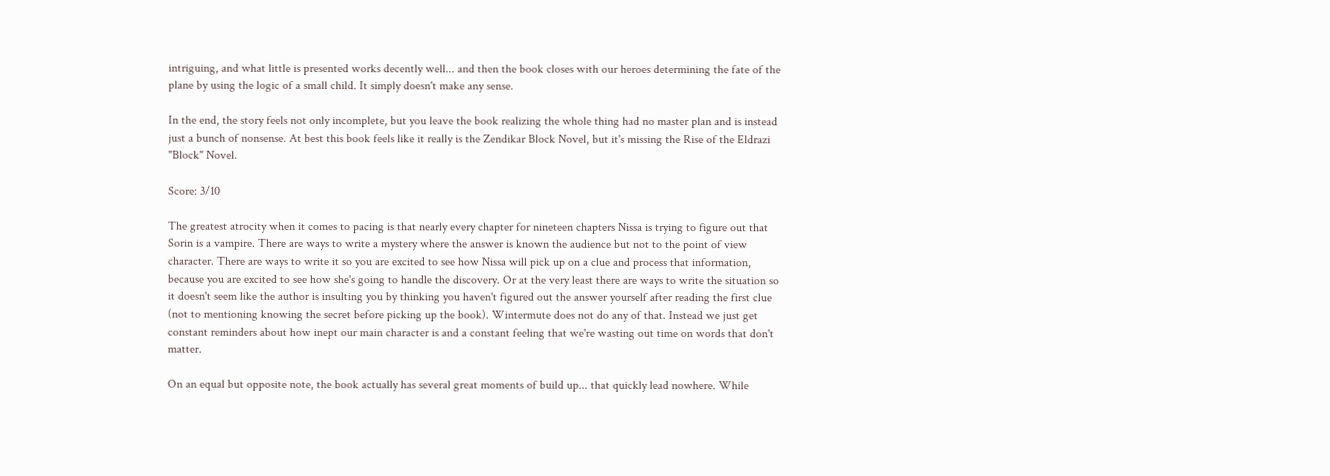intriguing, and what little is presented works decently well... and then the book closes with our heroes determining the fate of the plane by using the logic of a small child. It simply doesn't make any sense.

In the end, the story feels not only incomplete, but you leave the book realizing the whole thing had no master plan and is instead just a bunch of nonsense. At best this book feels like it really is the Zendikar Block Novel, but it's missing the Rise of the Eldrazi "Block" Novel.

Score: 3/10

The greatest atrocity when it comes to pacing is that nearly every chapter for nineteen chapters Nissa is trying to figure out that Sorin is a vampire. There are ways to write a mystery where the answer is known the audience but not to the point of view character. There are ways to write it so you are excited to see how Nissa will pick up on a clue and process that information, because you are excited to see how she's going to handle the discovery. Or at the very least there are ways to write the situation so it doesn't seem like the author is insulting you by thinking you haven't figured out the answer yourself after reading the first clue (not to mentioning knowing the secret before picking up the book). Wintermute does not do any of that. Instead we just get constant reminders about how inept our main character is and a constant feeling that we're wasting out time on words that don't matter.

On an equal but opposite note, the book actually has several great moments of build up... that quickly lead nowhere. While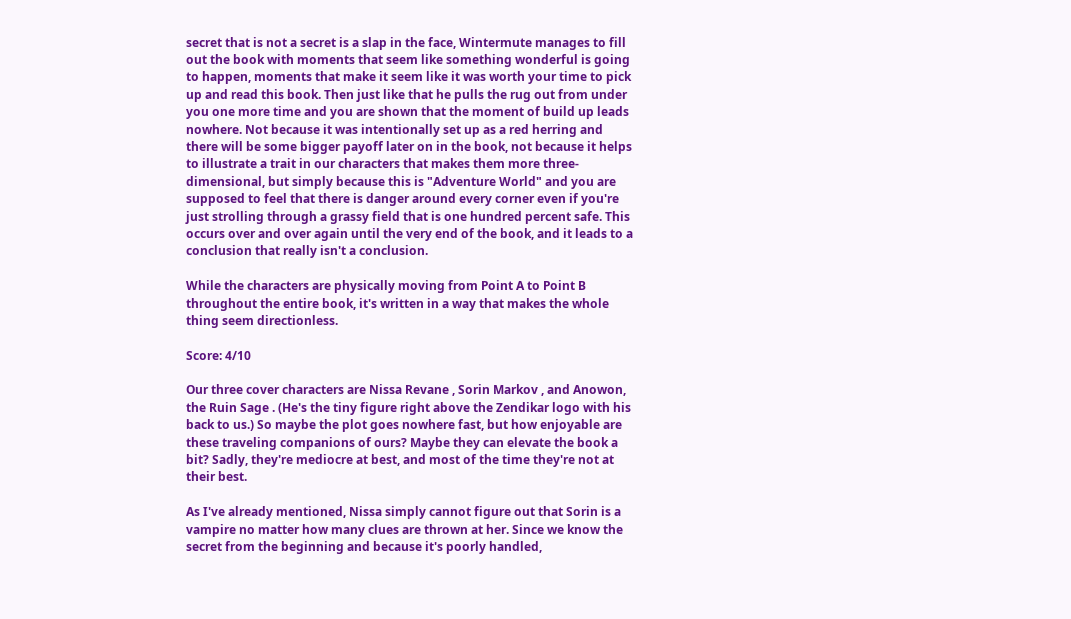secret that is not a secret is a slap in the face, Wintermute manages to fill out the book with moments that seem like something wonderful is going to happen, moments that make it seem like it was worth your time to pick up and read this book. Then just like that he pulls the rug out from under you one more time and you are shown that the moment of build up leads nowhere. Not because it was intentionally set up as a red herring and there will be some bigger payoff later on in the book, not because it helps to illustrate a trait in our characters that makes them more three-dimensional, but simply because this is "Adventure World" and you are supposed to feel that there is danger around every corner even if you're just strolling through a grassy field that is one hundred percent safe. This occurs over and over again until the very end of the book, and it leads to a conclusion that really isn't a conclusion.

While the characters are physically moving from Point A to Point B throughout the entire book, it's written in a way that makes the whole thing seem directionless.

Score: 4/10

Our three cover characters are Nissa Revane , Sorin Markov , and Anowon, the Ruin Sage . (He's the tiny figure right above the Zendikar logo with his back to us.) So maybe the plot goes nowhere fast, but how enjoyable are these traveling companions of ours? Maybe they can elevate the book a bit? Sadly, they're mediocre at best, and most of the time they're not at their best.

As I've already mentioned, Nissa simply cannot figure out that Sorin is a vampire no matter how many clues are thrown at her. Since we know the secret from the beginning and because it's poorly handled,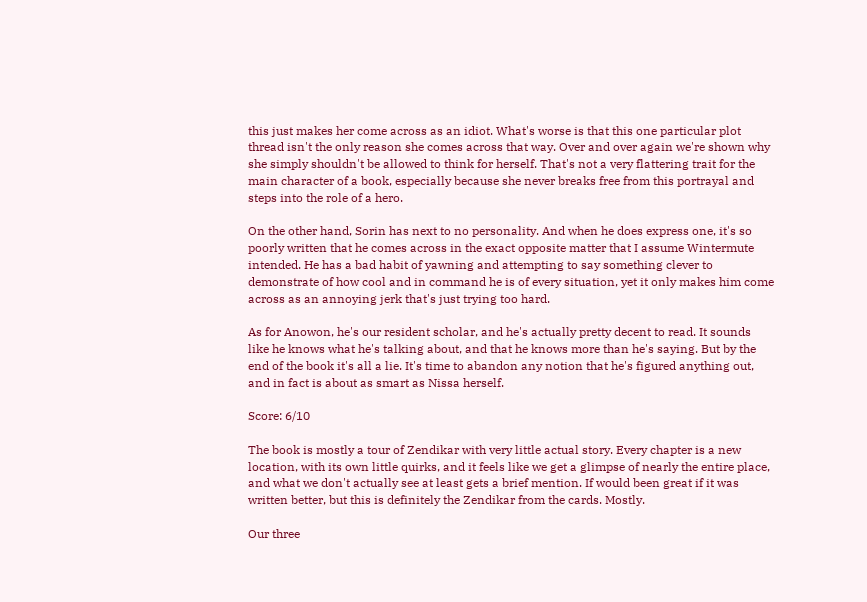this just makes her come across as an idiot. What's worse is that this one particular plot thread isn't the only reason she comes across that way. Over and over again we're shown why she simply shouldn't be allowed to think for herself. That's not a very flattering trait for the main character of a book, especially because she never breaks free from this portrayal and steps into the role of a hero.

On the other hand, Sorin has next to no personality. And when he does express one, it's so poorly written that he comes across in the exact opposite matter that I assume Wintermute intended. He has a bad habit of yawning and attempting to say something clever to demonstrate of how cool and in command he is of every situation, yet it only makes him come across as an annoying jerk that's just trying too hard.

As for Anowon, he's our resident scholar, and he's actually pretty decent to read. It sounds like he knows what he's talking about, and that he knows more than he's saying. But by the end of the book it's all a lie. It's time to abandon any notion that he's figured anything out, and in fact is about as smart as Nissa herself.

Score: 6/10

The book is mostly a tour of Zendikar with very little actual story. Every chapter is a new location, with its own little quirks, and it feels like we get a glimpse of nearly the entire place, and what we don't actually see at least gets a brief mention. If would been great if it was written better, but this is definitely the Zendikar from the cards. Mostly.

Our three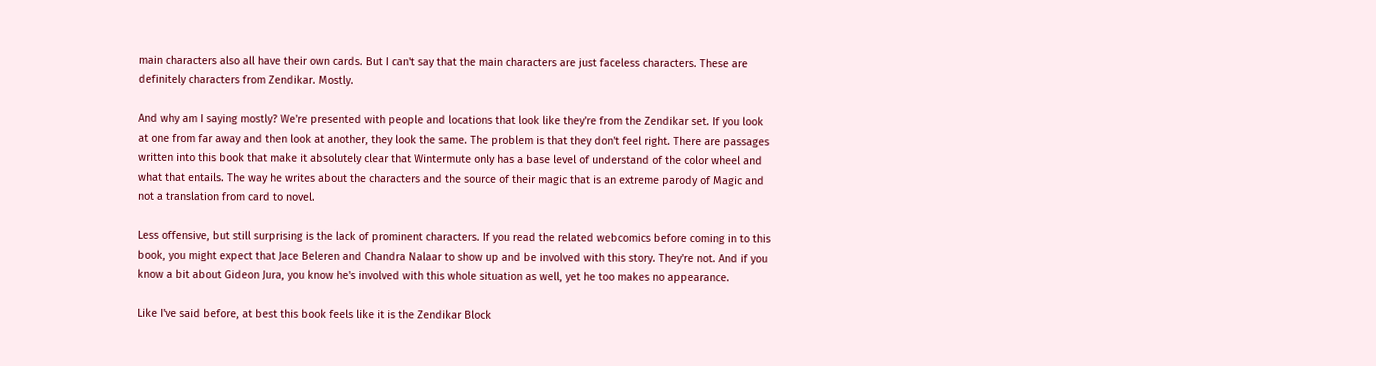main characters also all have their own cards. But I can't say that the main characters are just faceless characters. These are definitely characters from Zendikar. Mostly.

And why am I saying mostly? We're presented with people and locations that look like they're from the Zendikar set. If you look at one from far away and then look at another, they look the same. The problem is that they don't feel right. There are passages written into this book that make it absolutely clear that Wintermute only has a base level of understand of the color wheel and what that entails. The way he writes about the characters and the source of their magic that is an extreme parody of Magic and not a translation from card to novel.

Less offensive, but still surprising is the lack of prominent characters. If you read the related webcomics before coming in to this book, you might expect that Jace Beleren and Chandra Nalaar to show up and be involved with this story. They're not. And if you know a bit about Gideon Jura, you know he's involved with this whole situation as well, yet he too makes no appearance.

Like I've said before, at best this book feels like it is the Zendikar Block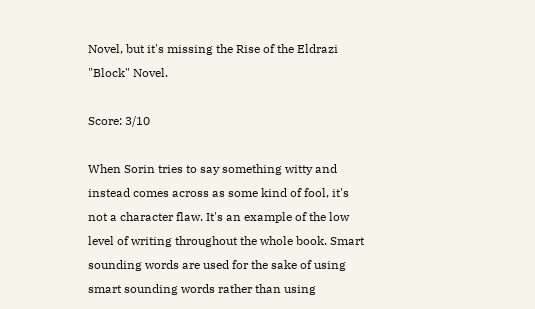Novel, but it's missing the Rise of the Eldrazi "Block" Novel.

Score: 3/10

When Sorin tries to say something witty and instead comes across as some kind of fool, it's not a character flaw. It's an example of the low level of writing throughout the whole book. Smart sounding words are used for the sake of using smart sounding words rather than using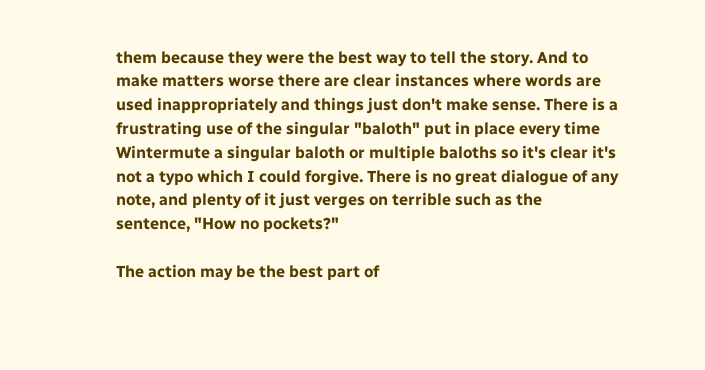them because they were the best way to tell the story. And to make matters worse there are clear instances where words are used inappropriately and things just don't make sense. There is a frustrating use of the singular "baloth" put in place every time Wintermute a singular baloth or multiple baloths so it's clear it's not a typo which I could forgive. There is no great dialogue of any note, and plenty of it just verges on terrible such as the sentence, "How no pockets?"

The action may be the best part of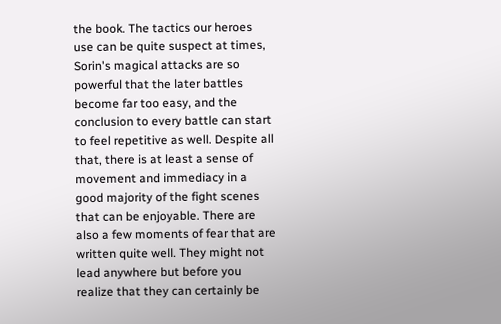the book. The tactics our heroes use can be quite suspect at times, Sorin's magical attacks are so powerful that the later battles become far too easy, and the conclusion to every battle can start to feel repetitive as well. Despite all that, there is at least a sense of movement and immediacy in a good majority of the fight scenes that can be enjoyable. There are also a few moments of fear that are written quite well. They might not lead anywhere but before you realize that they can certainly be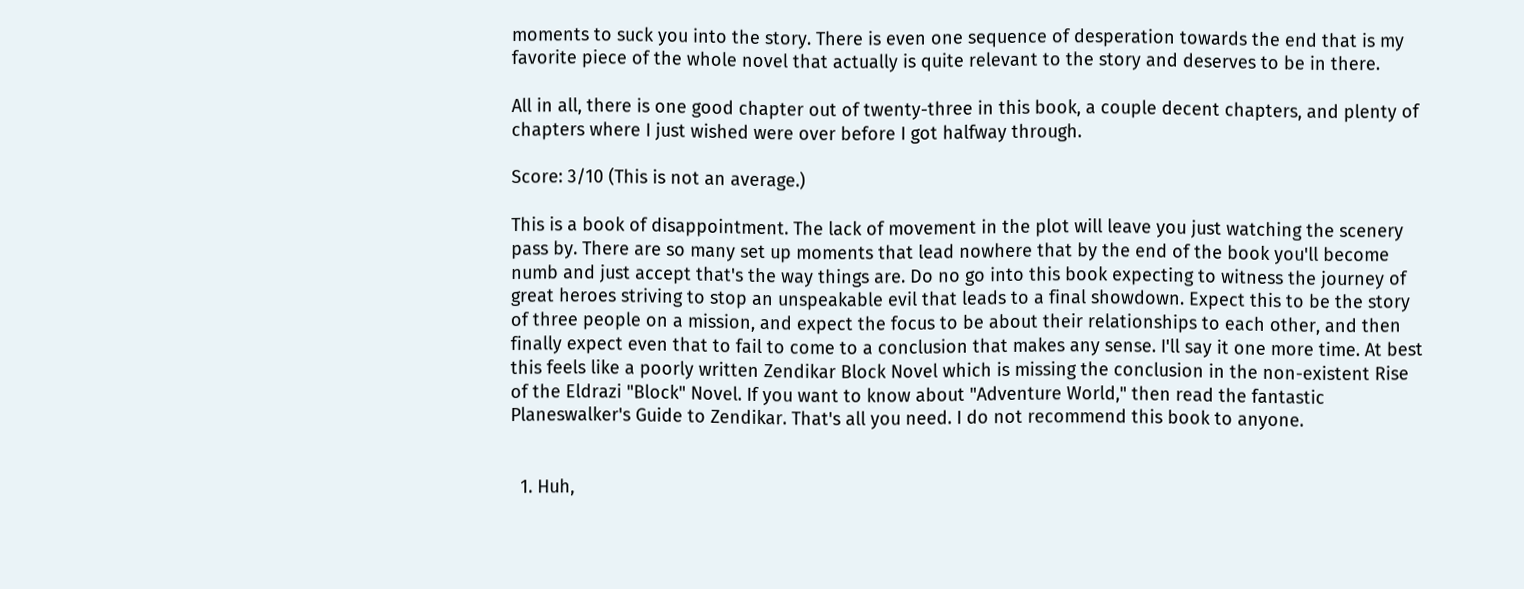moments to suck you into the story. There is even one sequence of desperation towards the end that is my favorite piece of the whole novel that actually is quite relevant to the story and deserves to be in there.

All in all, there is one good chapter out of twenty-three in this book, a couple decent chapters, and plenty of chapters where I just wished were over before I got halfway through.

Score: 3/10 (This is not an average.)

This is a book of disappointment. The lack of movement in the plot will leave you just watching the scenery pass by. There are so many set up moments that lead nowhere that by the end of the book you'll become numb and just accept that's the way things are. Do no go into this book expecting to witness the journey of great heroes striving to stop an unspeakable evil that leads to a final showdown. Expect this to be the story of three people on a mission, and expect the focus to be about their relationships to each other, and then finally expect even that to fail to come to a conclusion that makes any sense. I'll say it one more time. At best this feels like a poorly written Zendikar Block Novel which is missing the conclusion in the non-existent Rise of the Eldrazi "Block" Novel. If you want to know about "Adventure World," then read the fantastic Planeswalker's Guide to Zendikar. That's all you need. I do not recommend this book to anyone.


  1. Huh,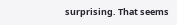surprising. That seems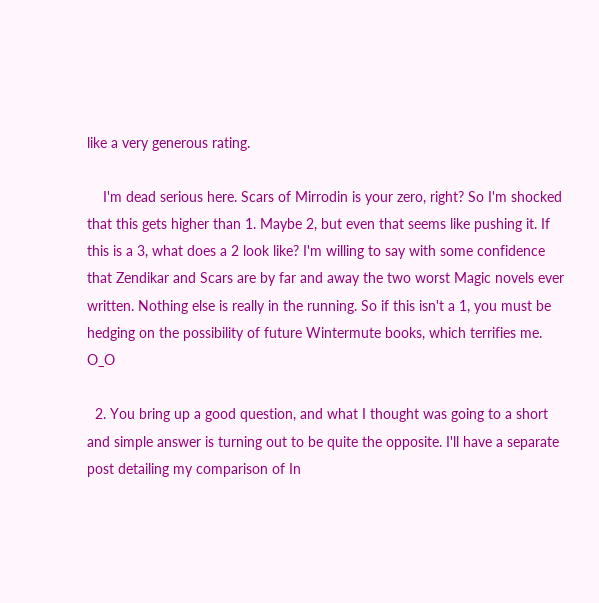like a very generous rating.

    I'm dead serious here. Scars of Mirrodin is your zero, right? So I'm shocked that this gets higher than 1. Maybe 2, but even that seems like pushing it. If this is a 3, what does a 2 look like? I'm willing to say with some confidence that Zendikar and Scars are by far and away the two worst Magic novels ever written. Nothing else is really in the running. So if this isn't a 1, you must be hedging on the possibility of future Wintermute books, which terrifies me. O_O

  2. You bring up a good question, and what I thought was going to a short and simple answer is turning out to be quite the opposite. I'll have a separate post detailing my comparison of In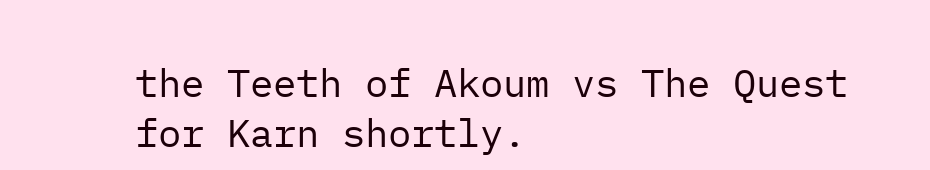the Teeth of Akoum vs The Quest for Karn shortly.